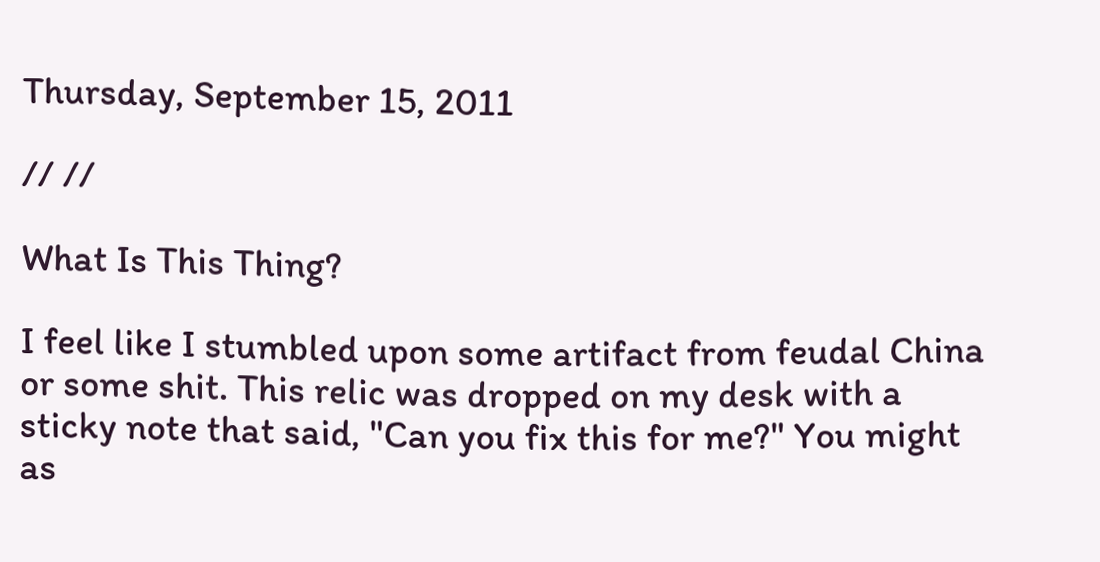Thursday, September 15, 2011

// //

What Is This Thing?

I feel like I stumbled upon some artifact from feudal China or some shit. This relic was dropped on my desk with a sticky note that said, "Can you fix this for me?" You might as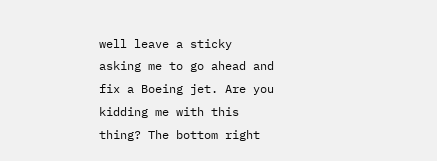well leave a sticky asking me to go ahead and fix a Boeing jet. Are you kidding me with this thing? The bottom right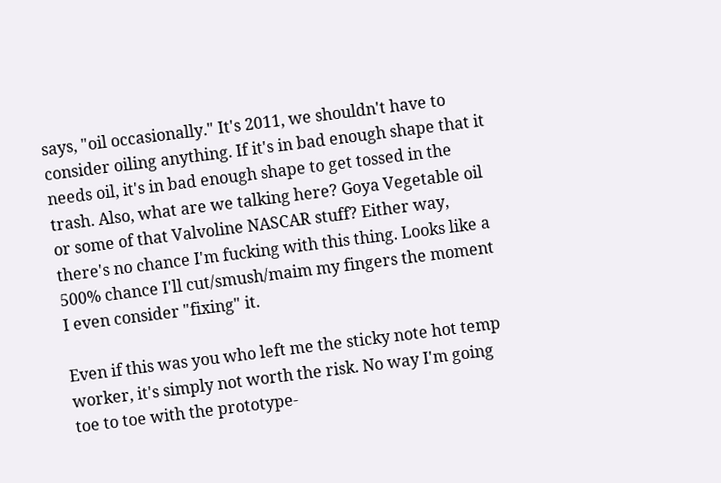says, "oil occasionally." It's 2011, we shouldn't have to consider oiling anything. If it's in bad enough shape that it needs oil, it's in bad enough shape to get tossed in the trash. Also, what are we talking here? Goya Vegetable oil or some of that Valvoline NASCAR stuff? Either way, there's no chance I'm fucking with this thing. Looks like a 500% chance I'll cut/smush/maim my fingers the moment I even consider "fixing" it.

Even if this was you who left me the sticky note hot temp worker, it's simply not worth the risk. No way I'm going toe to toe with the prototype-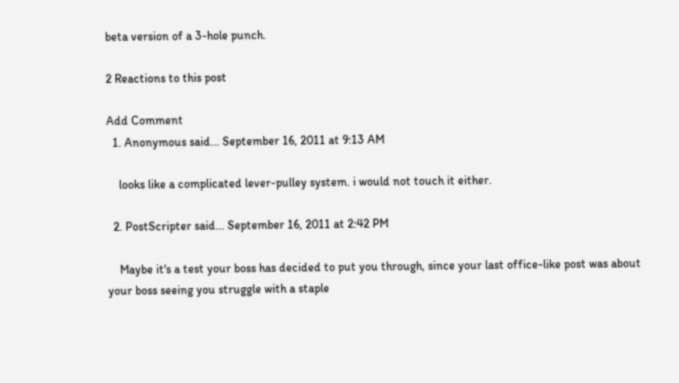beta version of a 3-hole punch.

2 Reactions to this post

Add Comment
  1. Anonymous said... September 16, 2011 at 9:13 AM

    looks like a complicated lever-pulley system. i would not touch it either.

  2. PostScripter said... September 16, 2011 at 2:42 PM

    Maybe it's a test your boss has decided to put you through, since your last office-like post was about your boss seeing you struggle with a staple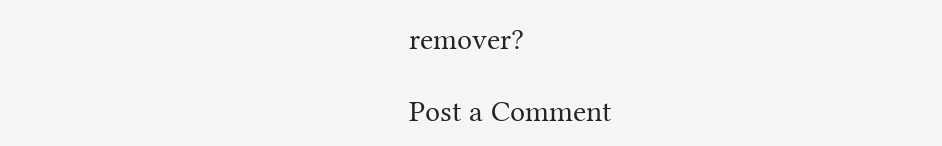remover?

Post a Comment